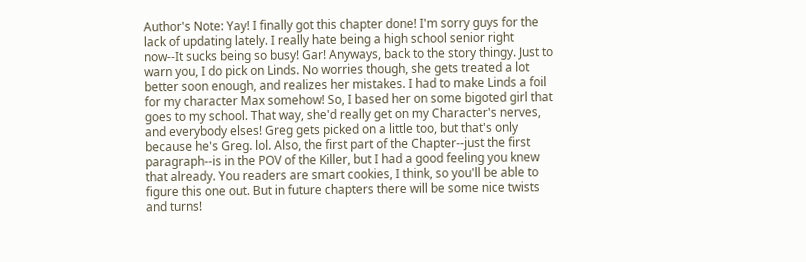Author's Note: Yay! I finally got this chapter done! I'm sorry guys for the lack of updating lately. I really hate being a high school senior right now--It sucks being so busy! Gar! Anyways, back to the story thingy. Just to warn you, I do pick on Linds. No worries though, she gets treated a lot better soon enough, and realizes her mistakes. I had to make Linds a foil for my character Max somehow! So, I based her on some bigoted girl that goes to my school. That way, she'd really get on my Character's nerves, and everybody elses! Greg gets picked on a little too, but that's only because he's Greg. lol. Also, the first part of the Chapter--just the first paragraph--is in the POV of the Killer, but I had a good feeling you knew that already. You readers are smart cookies, I think, so you'll be able to figure this one out. But in future chapters there will be some nice twists and turns!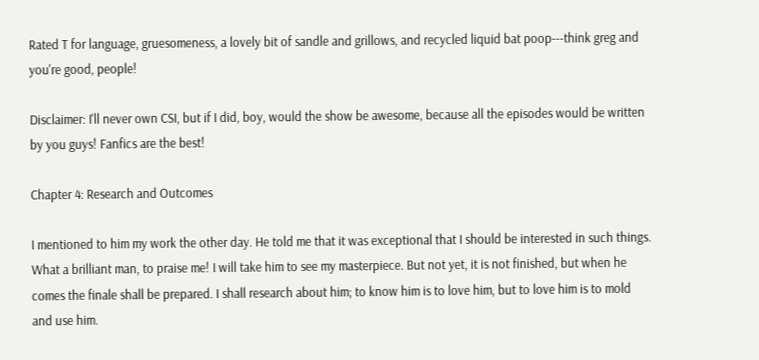Rated T for language, gruesomeness, a lovely bit of sandle and grillows, and recycled liquid bat poop---think greg and you're good, people!

Disclaimer: I'll never own CSI, but if I did, boy, would the show be awesome, because all the episodes would be written by you guys! Fanfics are the best!

Chapter 4: Research and Outcomes

I mentioned to him my work the other day. He told me that it was exceptional that I should be interested in such things. What a brilliant man, to praise me! I will take him to see my masterpiece. But not yet, it is not finished, but when he comes the finale shall be prepared. I shall research about him; to know him is to love him, but to love him is to mold and use him.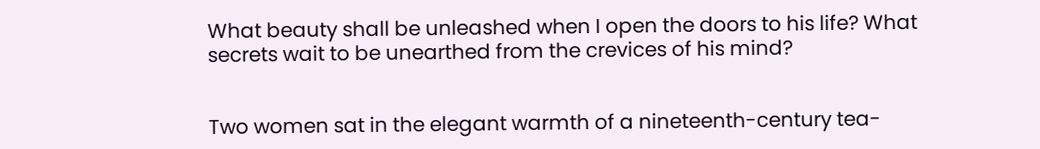What beauty shall be unleashed when I open the doors to his life? What secrets wait to be unearthed from the crevices of his mind?


Two women sat in the elegant warmth of a nineteenth-century tea-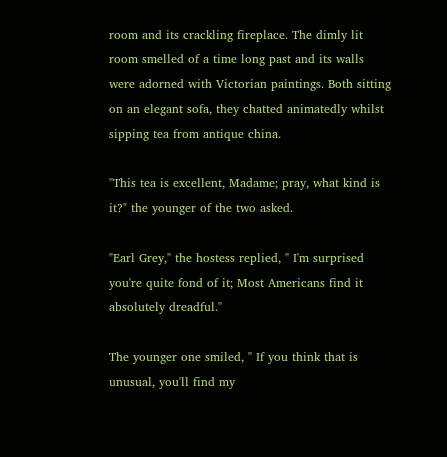room and its crackling fireplace. The dimly lit room smelled of a time long past and its walls were adorned with Victorian paintings. Both sitting on an elegant sofa, they chatted animatedly whilst sipping tea from antique china.

"This tea is excellent, Madame; pray, what kind is it?" the younger of the two asked.

"Earl Grey," the hostess replied, " I'm surprised you're quite fond of it; Most Americans find it absolutely dreadful."

The younger one smiled, " If you think that is unusual, you'll find my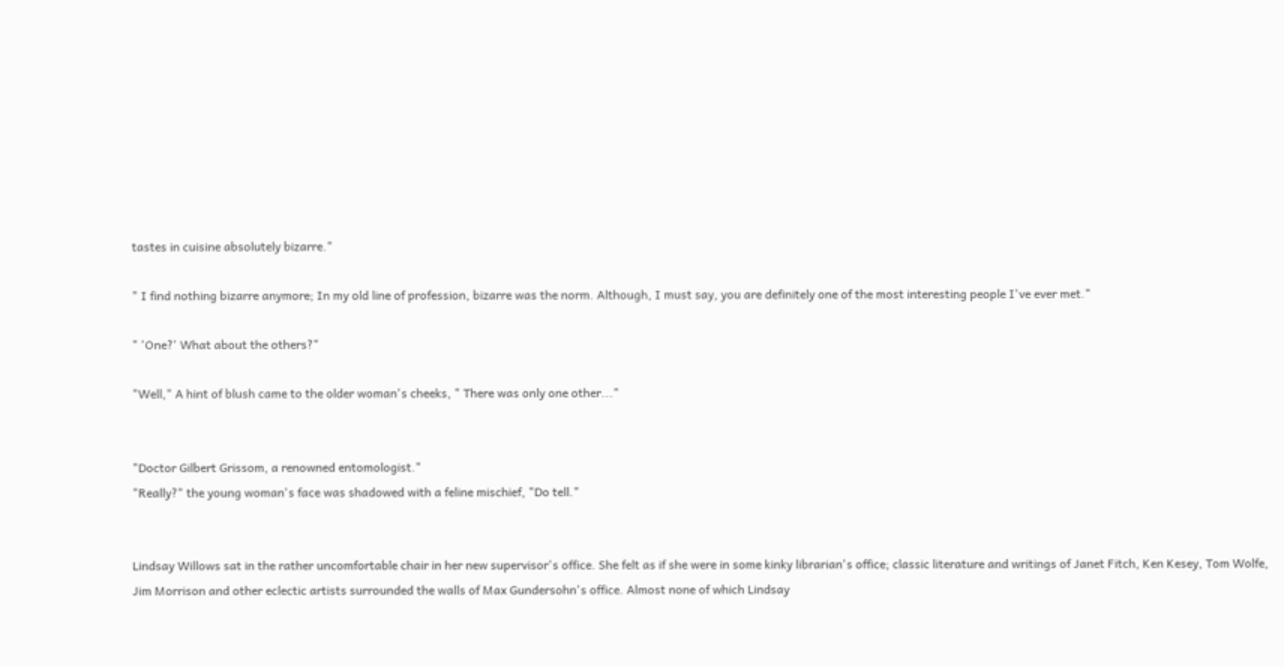tastes in cuisine absolutely bizarre."

" I find nothing bizarre anymore; In my old line of profession, bizarre was the norm. Although, I must say, you are definitely one of the most interesting people I've ever met."

" 'One?' What about the others?"

"Well," A hint of blush came to the older woman's cheeks, " There was only one other..."


"Doctor Gilbert Grissom, a renowned entomologist."
"Really?" the young woman's face was shadowed with a feline mischief, "Do tell."


Lindsay Willows sat in the rather uncomfortable chair in her new supervisor's office. She felt as if she were in some kinky librarian's office; classic literature and writings of Janet Fitch, Ken Kesey, Tom Wolfe, Jim Morrison and other eclectic artists surrounded the walls of Max Gundersohn's office. Almost none of which Lindsay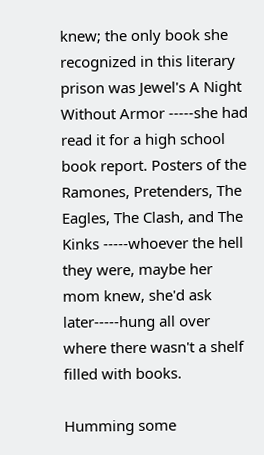knew; the only book she recognized in this literary prison was Jewel's A Night Without Armor -----she had read it for a high school book report. Posters of the Ramones, Pretenders, The Eagles, The Clash, and The Kinks -----whoever the hell they were, maybe her mom knew, she'd ask later-----hung all over where there wasn't a shelf filled with books.

Humming some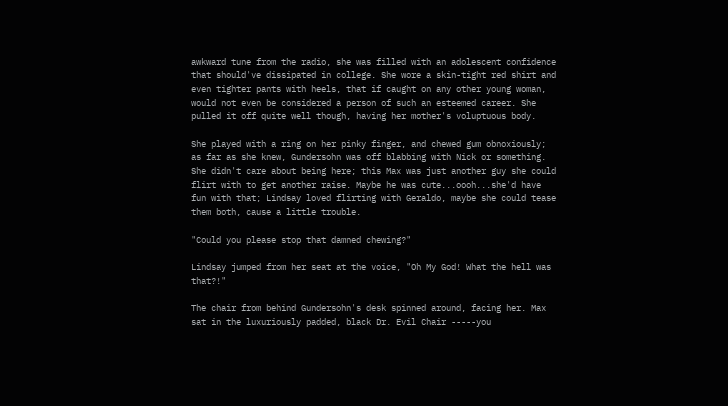awkward tune from the radio, she was filled with an adolescent confidence that should've dissipated in college. She wore a skin-tight red shirt and even tighter pants with heels, that if caught on any other young woman, would not even be considered a person of such an esteemed career. She pulled it off quite well though, having her mother's voluptuous body.

She played with a ring on her pinky finger, and chewed gum obnoxiously; as far as she knew, Gundersohn was off blabbing with Nick or something. She didn't care about being here; this Max was just another guy she could flirt with to get another raise. Maybe he was cute...oooh...she'd have fun with that; Lindsay loved flirting with Geraldo, maybe she could tease them both, cause a little trouble.

"Could you please stop that damned chewing?"

Lindsay jumped from her seat at the voice, "Oh My God! What the hell was that?!"

The chair from behind Gundersohn's desk spinned around, facing her. Max sat in the luxuriously padded, black Dr. Evil Chair -----you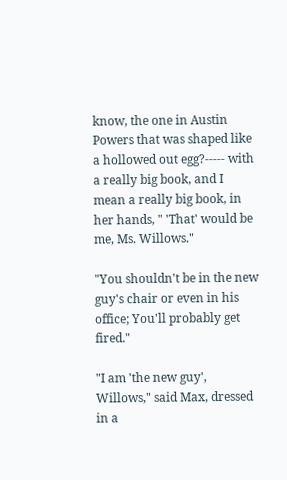know, the one in Austin Powers that was shaped like a hollowed out egg?----- with a really big book, and I mean a really big book, in her hands, " 'That' would be me, Ms. Willows."

"You shouldn't be in the new guy's chair or even in his office; You'll probably get fired."

"I am 'the new guy', Willows," said Max, dressed in a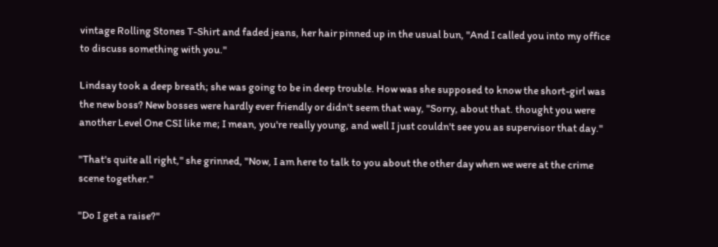vintage Rolling Stones T-Shirt and faded jeans, her hair pinned up in the usual bun, "And I called you into my office to discuss something with you."

Lindsay took a deep breath; she was going to be in deep trouble. How was she supposed to know the short-girl was the new boss? New bosses were hardly ever friendly or didn't seem that way, "Sorry, about that. thought you were another Level One CSI like me; I mean, you're really young, and well I just couldn't see you as supervisor that day."

"That's quite all right," she grinned, "Now, I am here to talk to you about the other day when we were at the crime scene together."

"Do I get a raise?"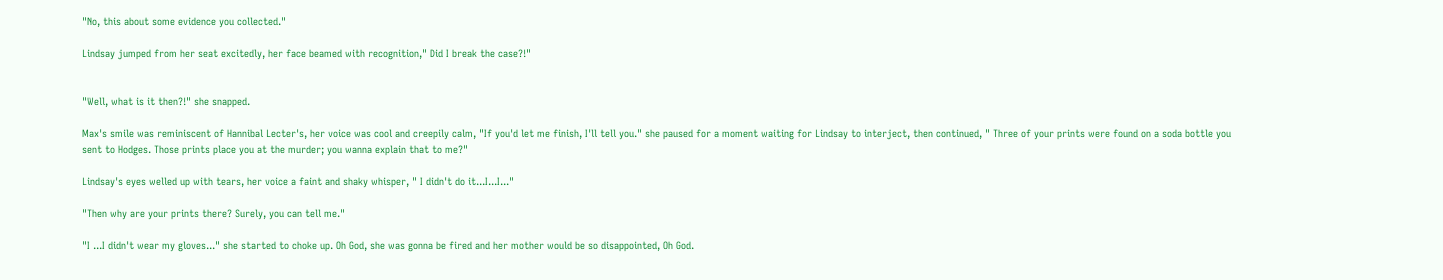"No, this about some evidence you collected."

Lindsay jumped from her seat excitedly, her face beamed with recognition," Did I break the case?!"


"Well, what is it then?!" she snapped.

Max's smile was reminiscent of Hannibal Lecter's, her voice was cool and creepily calm, "If you'd let me finish, I'll tell you." she paused for a moment waiting for Lindsay to interject, then continued, " Three of your prints were found on a soda bottle you sent to Hodges. Those prints place you at the murder; you wanna explain that to me?"

Lindsay's eyes welled up with tears, her voice a faint and shaky whisper, " I didn't do it...I...I..."

"Then why are your prints there? Surely, you can tell me."

"I ...I didn't wear my gloves..." she started to choke up. Oh God, she was gonna be fired and her mother would be so disappointed, Oh God.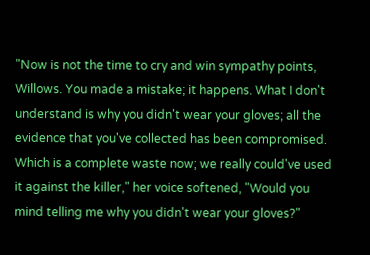"Now is not the time to cry and win sympathy points, Willows. You made a mistake; it happens. What I don't understand is why you didn't wear your gloves; all the evidence that you've collected has been compromised. Which is a complete waste now; we really could've used it against the killer," her voice softened, "Would you mind telling me why you didn't wear your gloves?"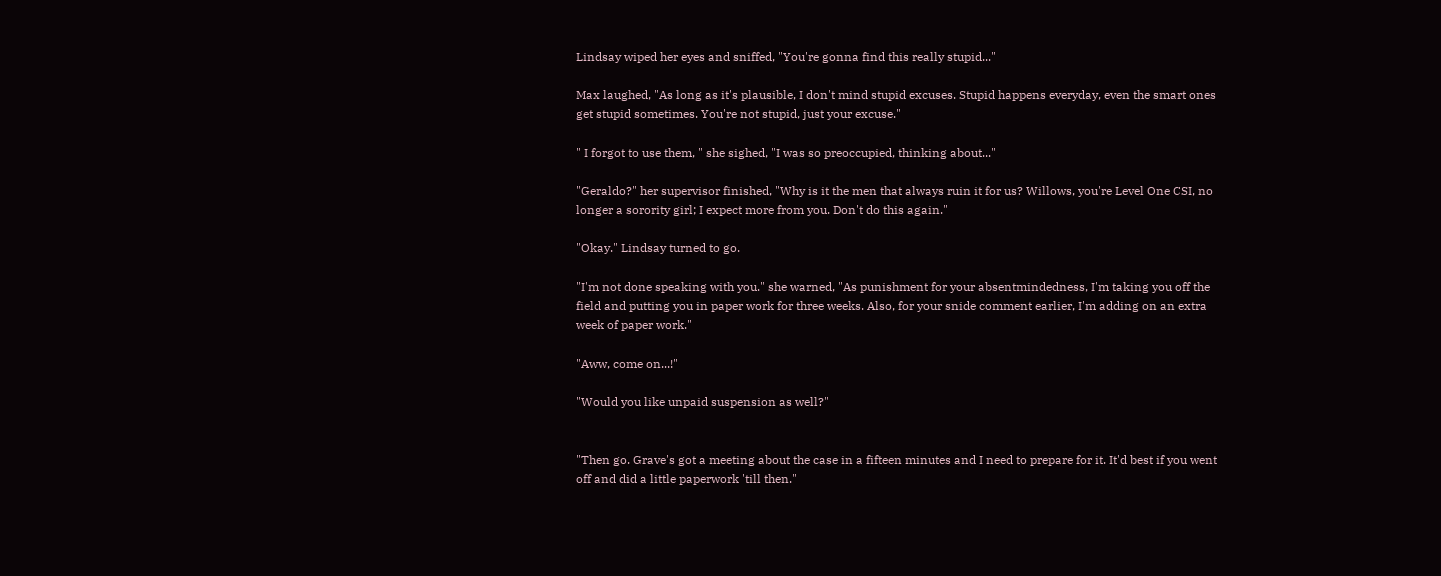Lindsay wiped her eyes and sniffed, "You're gonna find this really stupid..."

Max laughed, "As long as it's plausible, I don't mind stupid excuses. Stupid happens everyday, even the smart ones get stupid sometimes. You're not stupid, just your excuse."

" I forgot to use them, " she sighed, "I was so preoccupied, thinking about..."

"Geraldo?" her supervisor finished, "Why is it the men that always ruin it for us? Willows, you're Level One CSI, no longer a sorority girl; I expect more from you. Don't do this again."

"Okay." Lindsay turned to go.

"I'm not done speaking with you." she warned, "As punishment for your absentmindedness, I'm taking you off the field and putting you in paper work for three weeks. Also, for your snide comment earlier, I'm adding on an extra week of paper work."

"Aww, come on...!"

"Would you like unpaid suspension as well?"


"Then go. Grave's got a meeting about the case in a fifteen minutes and I need to prepare for it. It'd best if you went off and did a little paperwork 'till then."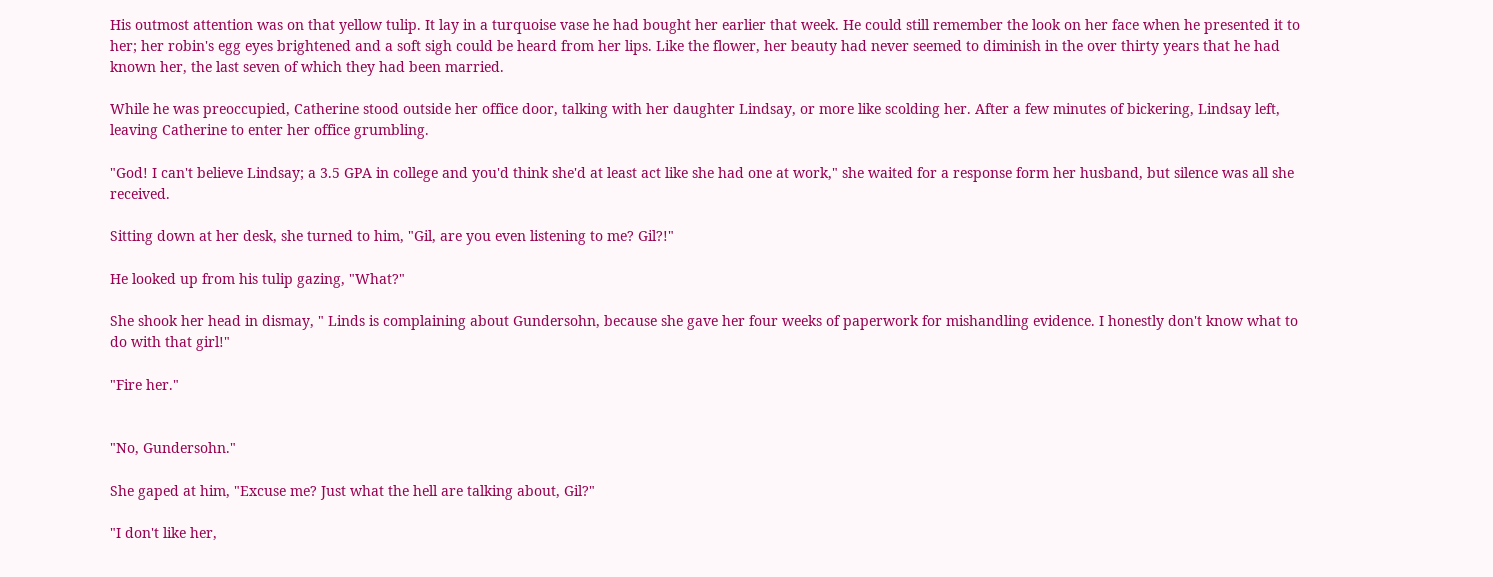His outmost attention was on that yellow tulip. It lay in a turquoise vase he had bought her earlier that week. He could still remember the look on her face when he presented it to her; her robin's egg eyes brightened and a soft sigh could be heard from her lips. Like the flower, her beauty had never seemed to diminish in the over thirty years that he had known her, the last seven of which they had been married.

While he was preoccupied, Catherine stood outside her office door, talking with her daughter Lindsay, or more like scolding her. After a few minutes of bickering, Lindsay left, leaving Catherine to enter her office grumbling.

"God! I can't believe Lindsay; a 3.5 GPA in college and you'd think she'd at least act like she had one at work," she waited for a response form her husband, but silence was all she received.

Sitting down at her desk, she turned to him, "Gil, are you even listening to me? Gil?!"

He looked up from his tulip gazing, "What?"

She shook her head in dismay, " Linds is complaining about Gundersohn, because she gave her four weeks of paperwork for mishandling evidence. I honestly don't know what to do with that girl!"

"Fire her."


"No, Gundersohn."

She gaped at him, "Excuse me? Just what the hell are talking about, Gil?"

"I don't like her,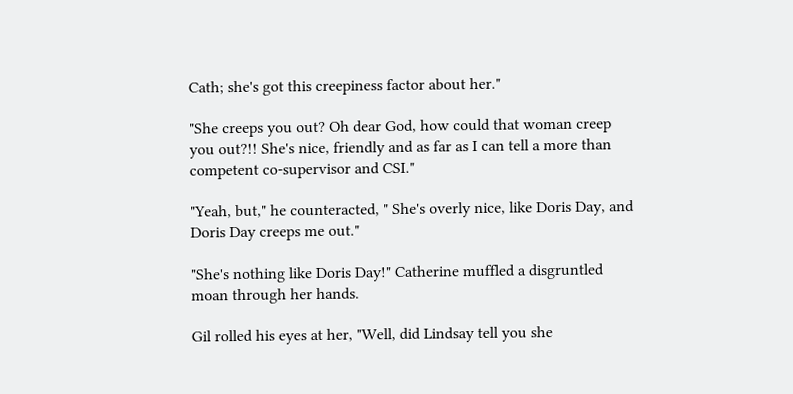Cath; she's got this creepiness factor about her."

"She creeps you out? Oh dear God, how could that woman creep you out?!! She's nice, friendly and as far as I can tell a more than competent co-supervisor and CSI."

"Yeah, but," he counteracted, " She's overly nice, like Doris Day, and Doris Day creeps me out."

"She's nothing like Doris Day!" Catherine muffled a disgruntled moan through her hands.

Gil rolled his eyes at her, "Well, did Lindsay tell you she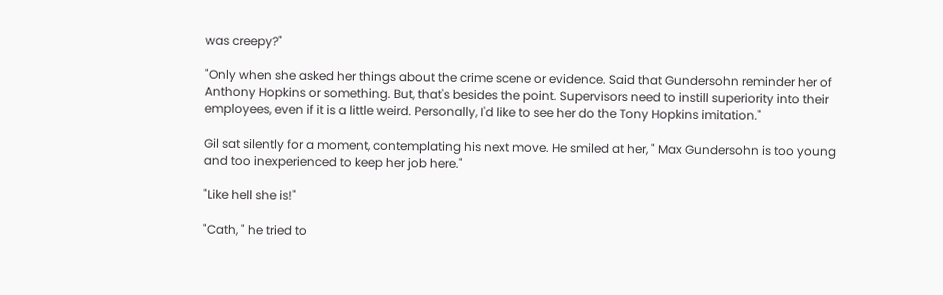was creepy?"

"Only when she asked her things about the crime scene or evidence. Said that Gundersohn reminder her of Anthony Hopkins or something. But, that's besides the point. Supervisors need to instill superiority into their employees, even if it is a little weird. Personally, I'd like to see her do the Tony Hopkins imitation."

Gil sat silently for a moment, contemplating his next move. He smiled at her, " Max Gundersohn is too young and too inexperienced to keep her job here."

"Like hell she is!"

"Cath, " he tried to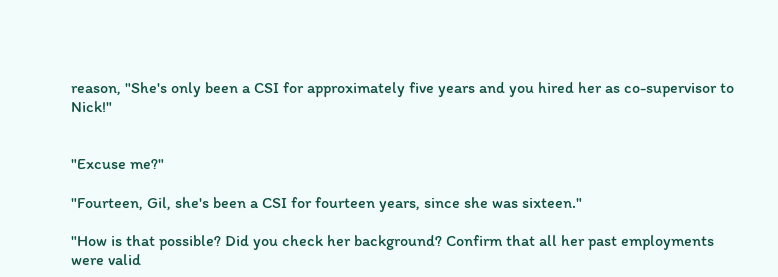reason, "She's only been a CSI for approximately five years and you hired her as co-supervisor to Nick!"


"Excuse me?"

"Fourteen, Gil, she's been a CSI for fourteen years, since she was sixteen."

"How is that possible? Did you check her background? Confirm that all her past employments were valid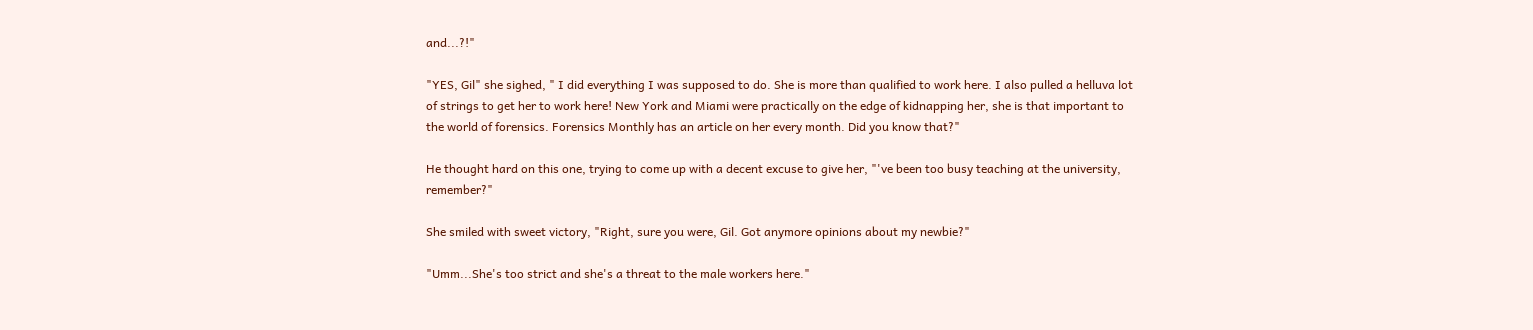and...?!"

"YES, Gil" she sighed, " I did everything I was supposed to do. She is more than qualified to work here. I also pulled a helluva lot of strings to get her to work here! New York and Miami were practically on the edge of kidnapping her, she is that important to the world of forensics. Forensics Monthly has an article on her every month. Did you know that?"

He thought hard on this one, trying to come up with a decent excuse to give her, "'ve been too busy teaching at the university, remember?"

She smiled with sweet victory, "Right, sure you were, Gil. Got anymore opinions about my newbie?"

"Umm...She's too strict and she's a threat to the male workers here."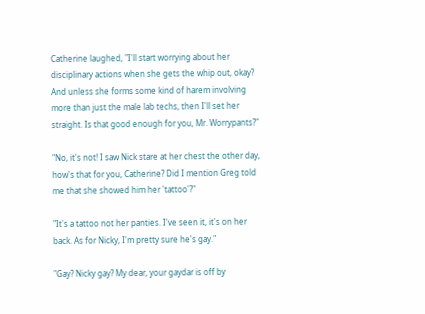Catherine laughed, "I'll start worrying about her disciplinary actions when she gets the whip out, okay? And unless she forms some kind of harem involving more than just the male lab techs, then I'll set her straight. Is that good enough for you, Mr. Worrypants?"

"No, it's not! I saw Nick stare at her chest the other day, how's that for you, Catherine? Did I mention Greg told me that she showed him her 'tattoo'?"

"It's a tattoo not her panties. I've seen it, it's on her back. As for Nicky, I'm pretty sure he's gay."

"Gay? Nicky gay? My dear, your gaydar is off by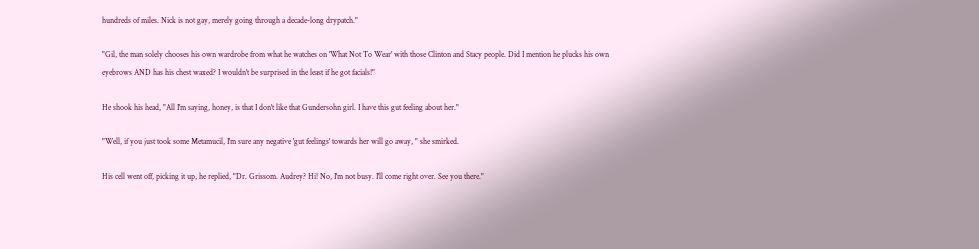hundreds of miles. Nick is not gay, merely going through a decade-long drypatch."

"Gil, the man solely chooses his own wardrobe from what he watches on 'What Not To Wear' with those Clinton and Stacy people. Did I mention he plucks his own eyebrows AND has his chest waxed? I wouldn't be surprised in the least if he got facials!"

He shook his head, "All I'm saying, honey, is that I don't like that Gundersohn girl. I have this gut feeling about her."

"Well, if you just took some Metamucil, I'm sure any negative 'gut feelings' towards her will go away, " she smirked.

His cell went off, picking it up, he replied, "Dr. Grissom. Audrey? Hi! No, I'm not busy. I'll come right over. See you there."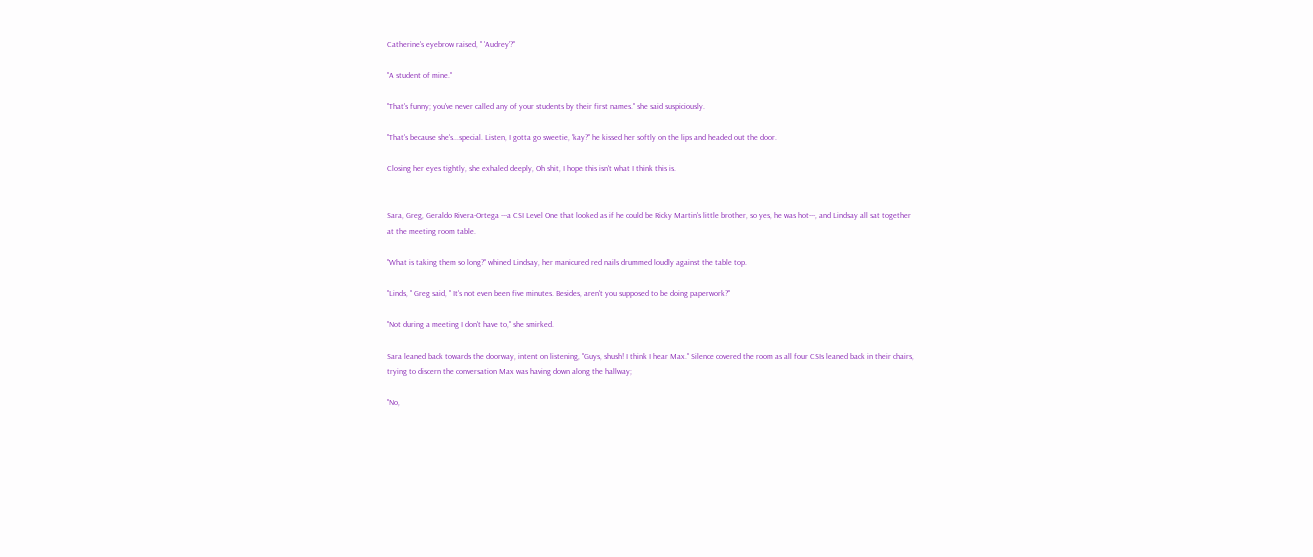Catherine's eyebrow raised, " 'Audrey'?"

"A student of mine."

"That's funny; you've never called any of your students by their first names." she said suspiciously.

"That's because she's...special. Listen, I gotta go sweetie, 'kay?" he kissed her softly on the lips and headed out the door.

Closing her eyes tightly, she exhaled deeply, Oh shit, I hope this isn't what I think this is.


Sara, Greg, Geraldo Rivera-Ortega ---a CSI Level One that looked as if he could be Ricky Martin's little brother, so yes, he was hot---, and Lindsay all sat together at the meeting room table.

"What is taking them so long?" whined Lindsay, her manicured red nails drummed loudly against the table top.

"Linds, " Greg said, " It's not even been five minutes. Besides, aren't you supposed to be doing paperwork?"

"Not during a meeting I don't have to," she smirked.

Sara leaned back towards the doorway, intent on listening, "Guys, shush! I think I hear Max." Silence covered the room as all four CSIs leaned back in their chairs, trying to discern the conversation Max was having down along the hallway;

"No,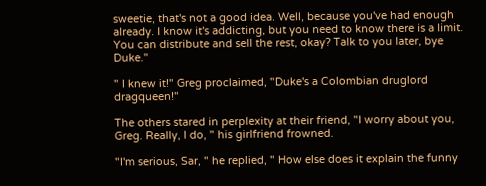sweetie, that's not a good idea. Well, because you've had enough already. I know it's addicting, but you need to know there is a limit. You can distribute and sell the rest, okay? Talk to you later, bye Duke."

" I knew it!" Greg proclaimed, "Duke's a Colombian druglord dragqueen!"

The others stared in perplexity at their friend, "I worry about you, Greg. Really, I do, " his girlfriend frowned.

"I'm serious, Sar, " he replied, " How else does it explain the funny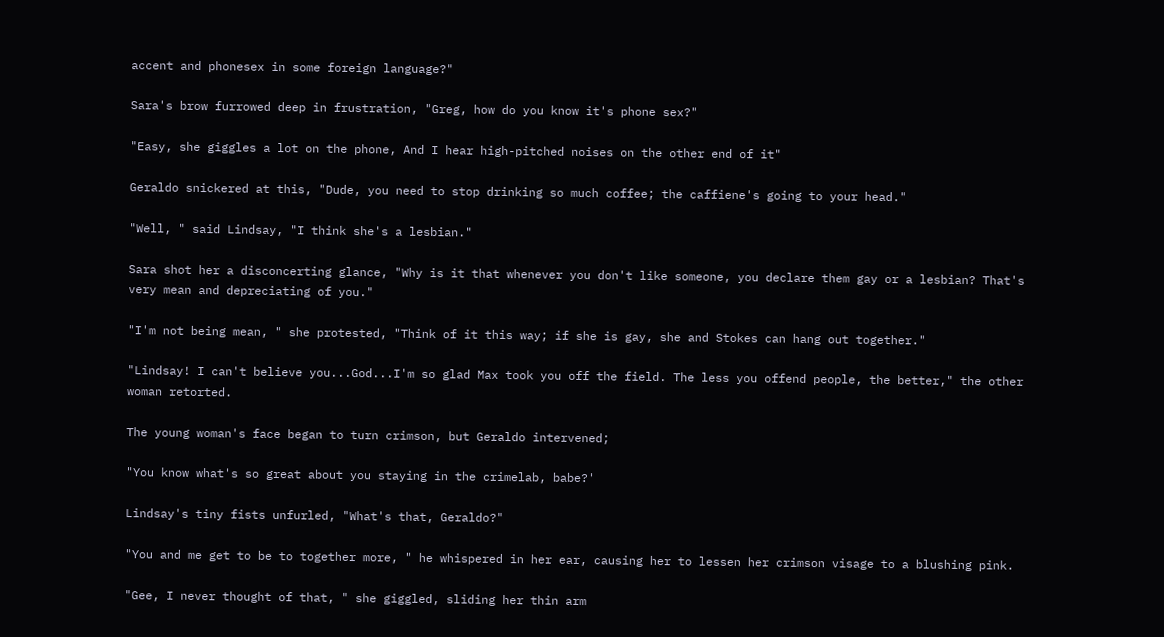accent and phonesex in some foreign language?"

Sara's brow furrowed deep in frustration, "Greg, how do you know it's phone sex?"

"Easy, she giggles a lot on the phone, And I hear high-pitched noises on the other end of it"

Geraldo snickered at this, "Dude, you need to stop drinking so much coffee; the caffiene's going to your head."

"Well, " said Lindsay, "I think she's a lesbian."

Sara shot her a disconcerting glance, "Why is it that whenever you don't like someone, you declare them gay or a lesbian? That's very mean and depreciating of you."

"I'm not being mean, " she protested, "Think of it this way; if she is gay, she and Stokes can hang out together."

"Lindsay! I can't believe you...God...I'm so glad Max took you off the field. The less you offend people, the better," the other woman retorted.

The young woman's face began to turn crimson, but Geraldo intervened;

"You know what's so great about you staying in the crimelab, babe?'

Lindsay's tiny fists unfurled, "What's that, Geraldo?"

"You and me get to be to together more, " he whispered in her ear, causing her to lessen her crimson visage to a blushing pink.

"Gee, I never thought of that, " she giggled, sliding her thin arm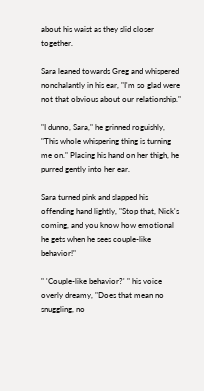about his waist as they slid closer together.

Sara leaned towards Greg and whispered nonchalantly in his ear, "I'm so glad were not that obvious about our relationship."

"I dunno, Sara," he grinned roguishly, "This whole whispering thing is turning me on." Placing his hand on her thigh, he purred gently into her ear.

Sara turned pink and slapped his offending hand lightly, "Stop that, Nick's coming, and you know how emotional he gets when he sees couple-like behavior!"

" 'Couple-like behavior?' " his voice overly dreamy, "Does that mean no snuggling, no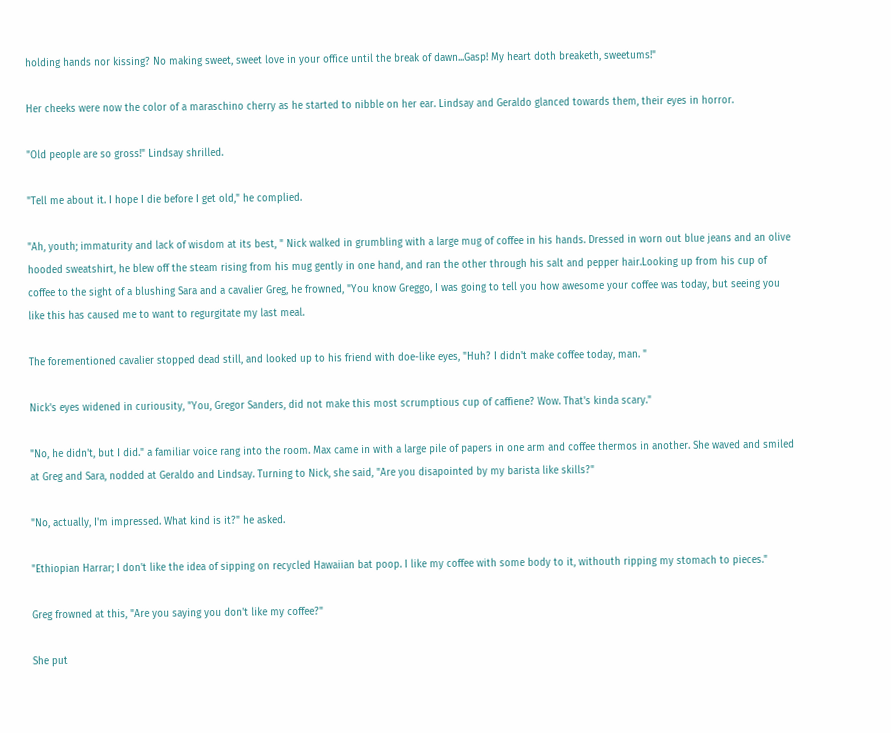holding hands nor kissing? No making sweet, sweet love in your office until the break of dawn...Gasp! My heart doth breaketh, sweetums!"

Her cheeks were now the color of a maraschino cherry as he started to nibble on her ear. Lindsay and Geraldo glanced towards them, their eyes in horror.

"Old people are so gross!" Lindsay shrilled.

"Tell me about it. I hope I die before I get old," he complied.

"Ah, youth; immaturity and lack of wisdom at its best, " Nick walked in grumbling with a large mug of coffee in his hands. Dressed in worn out blue jeans and an olive hooded sweatshirt, he blew off the steam rising from his mug gently in one hand, and ran the other through his salt and pepper hair.Looking up from his cup of coffee to the sight of a blushing Sara and a cavalier Greg, he frowned, "You know Greggo, I was going to tell you how awesome your coffee was today, but seeing you like this has caused me to want to regurgitate my last meal.

The forementioned cavalier stopped dead still, and looked up to his friend with doe-like eyes, "Huh? I didn't make coffee today, man. "

Nick's eyes widened in curiousity, "You, Gregor Sanders, did not make this most scrumptious cup of caffiene? Wow. That's kinda scary."

"No, he didn't, but I did." a familiar voice rang into the room. Max came in with a large pile of papers in one arm and coffee thermos in another. She waved and smiled at Greg and Sara, nodded at Geraldo and Lindsay. Turning to Nick, she said, "Are you disapointed by my barista like skills?"

"No, actually, I'm impressed. What kind is it?" he asked.

"Ethiopian Harrar; I don't like the idea of sipping on recycled Hawaiian bat poop. I like my coffee with some body to it, withouth ripping my stomach to pieces."

Greg frowned at this, "Are you saying you don't like my coffee?"

She put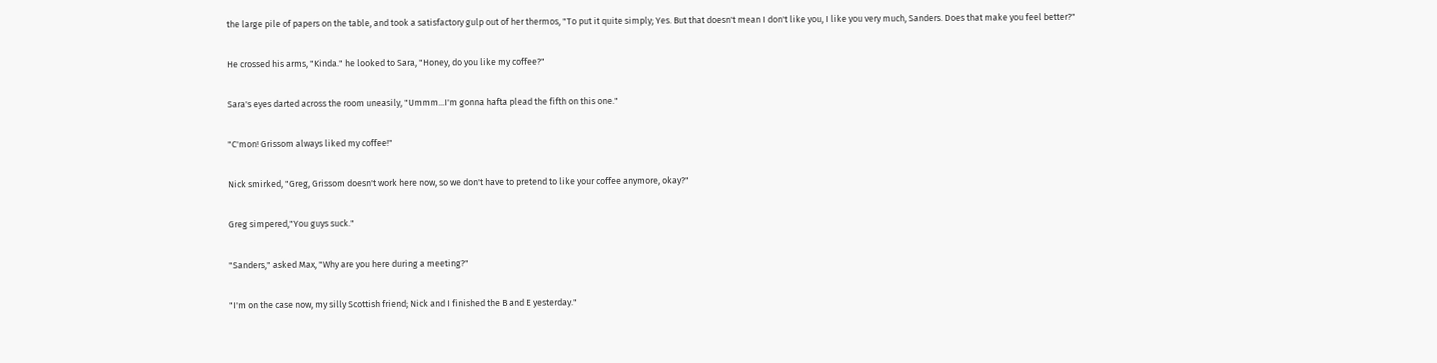the large pile of papers on the table, and took a satisfactory gulp out of her thermos, "To put it quite simply; Yes. But that doesn't mean I don't like you, I like you very much, Sanders. Does that make you feel better?"

He crossed his arms, "Kinda." he looked to Sara, "Honey, do you like my coffee?"

Sara's eyes darted across the room uneasily, "Ummm...I'm gonna hafta plead the fifth on this one."

"C'mon! Grissom always liked my coffee!"

Nick smirked, "Greg, Grissom doesn't work here now, so we don't have to pretend to like your coffee anymore, okay?"

Greg simpered,"You guys suck."

"Sanders," asked Max, "Why are you here during a meeting?"

"I'm on the case now, my silly Scottish friend; Nick and I finished the B and E yesterday."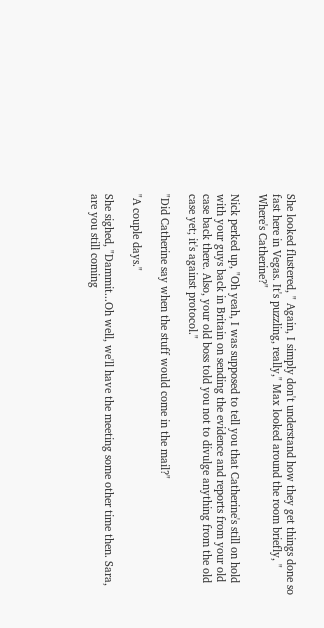She looked flustered, " Again, I simply don't understand how they get things done so fast here in Vegas. It's puzzling, really," Max looked around the room briefly, " Where's Catherine?"

Nick perked up, "Oh yeah, I was supposed to tell you that Catherine's still on hold with your guys back in Britain on sending the evidence and reports from your old case back there. Also, your old boss told you not to divulge anything from the old case yet; it's against protocol."

"Did Catherine say when the stuff would come in the mail?"

"A couple days."

She sighed, "Dammit...Oh well, we'll have the meeting some other time then. Sara, are you still coming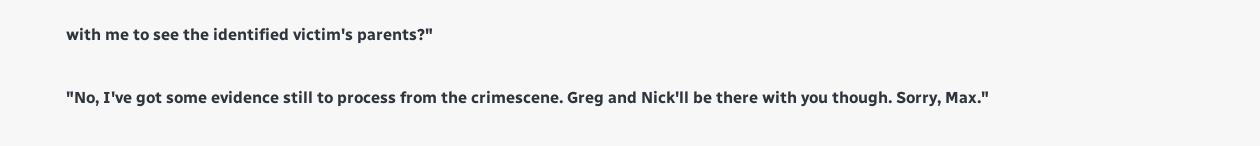with me to see the identified victim's parents?"

"No, I've got some evidence still to process from the crimescene. Greg and Nick'll be there with you though. Sorry, Max."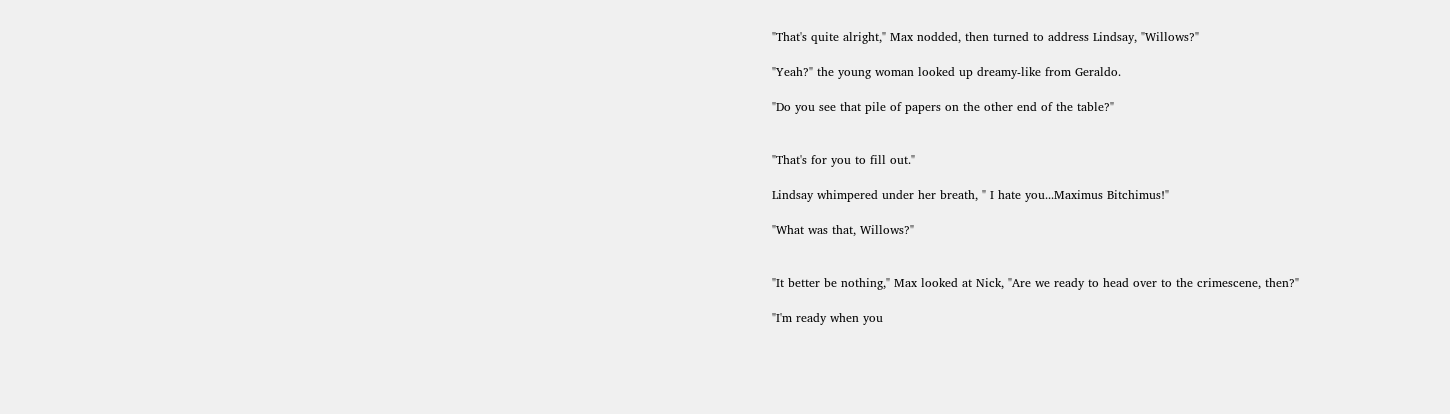"That's quite alright," Max nodded, then turned to address Lindsay, "Willows?"

"Yeah?" the young woman looked up dreamy-like from Geraldo.

"Do you see that pile of papers on the other end of the table?"


"That's for you to fill out."

Lindsay whimpered under her breath, " I hate you...Maximus Bitchimus!"

"What was that, Willows?"


"It better be nothing," Max looked at Nick, "Are we ready to head over to the crimescene, then?"

"I'm ready when you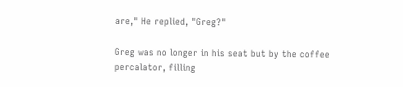are," He replied, "Greg?"

Greg was no longer in his seat but by the coffee percalator, filling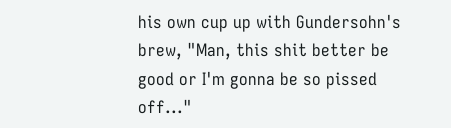his own cup up with Gundersohn's brew, "Man, this shit better be good or I'm gonna be so pissed off..."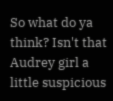So what do ya think? Isn't that Audrey girl a little suspicious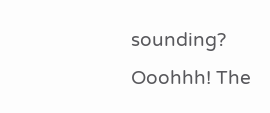sounding? Ooohhh! The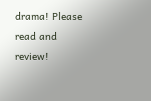drama! Please read and review!